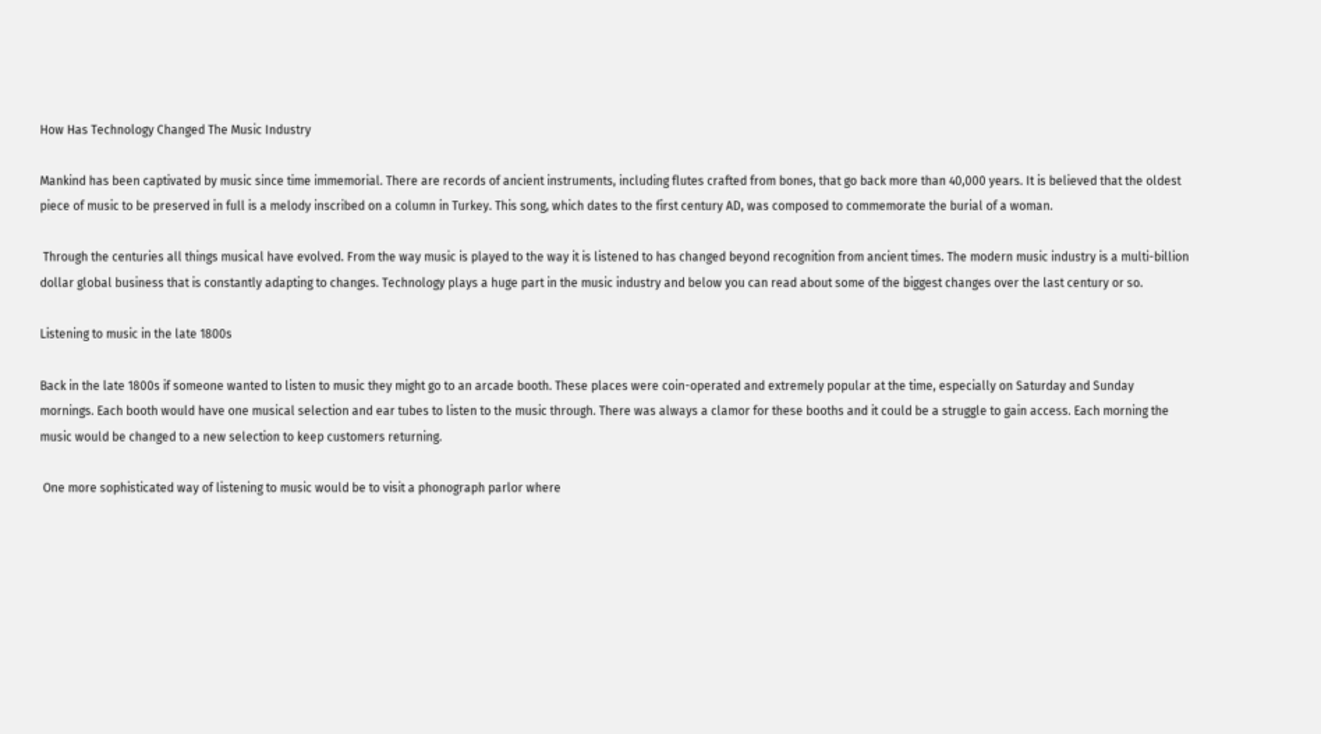How Has Technology Changed The Music Industry

Mankind has been captivated by music since time immemorial. There are records of ancient instruments, including flutes crafted from bones, that go back more than 40,000 years. It is believed that the oldest piece of music to be preserved in full is a melody inscribed on a column in Turkey. This song, which dates to the first century AD, was composed to commemorate the burial of a woman.

 Through the centuries all things musical have evolved. From the way music is played to the way it is listened to has changed beyond recognition from ancient times. The modern music industry is a multi-billion dollar global business that is constantly adapting to changes. Technology plays a huge part in the music industry and below you can read about some of the biggest changes over the last century or so.

Listening to music in the late 1800s

Back in the late 1800s if someone wanted to listen to music they might go to an arcade booth. These places were coin-operated and extremely popular at the time, especially on Saturday and Sunday mornings. Each booth would have one musical selection and ear tubes to listen to the music through. There was always a clamor for these booths and it could be a struggle to gain access. Each morning the music would be changed to a new selection to keep customers returning.

 One more sophisticated way of listening to music would be to visit a phonograph parlor where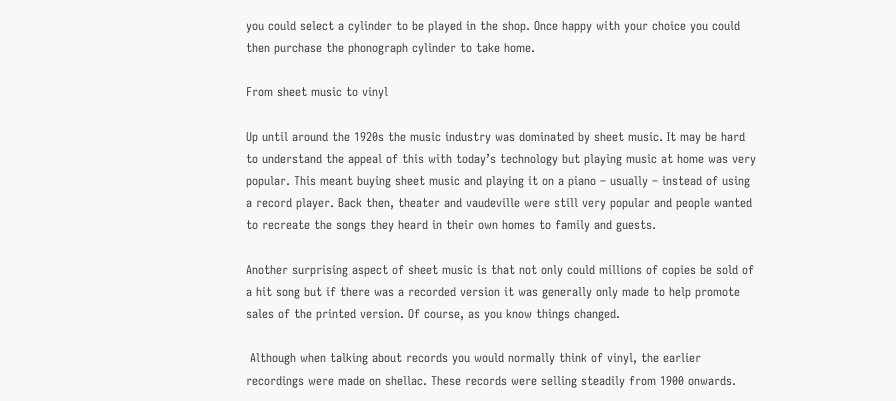you could select a cylinder to be played in the shop. Once happy with your choice you could then purchase the phonograph cylinder to take home.

From sheet music to vinyl

Up until around the 1920s the music industry was dominated by sheet music. It may be hard to understand the appeal of this with today’s technology but playing music at home was very popular. This meant buying sheet music and playing it on a piano – usually – instead of using a record player. Back then, theater and vaudeville were still very popular and people wanted to recreate the songs they heard in their own homes to family and guests.

Another surprising aspect of sheet music is that not only could millions of copies be sold of a hit song but if there was a recorded version it was generally only made to help promote sales of the printed version. Of course, as you know things changed.

 Although when talking about records you would normally think of vinyl, the earlier recordings were made on shellac. These records were selling steadily from 1900 onwards.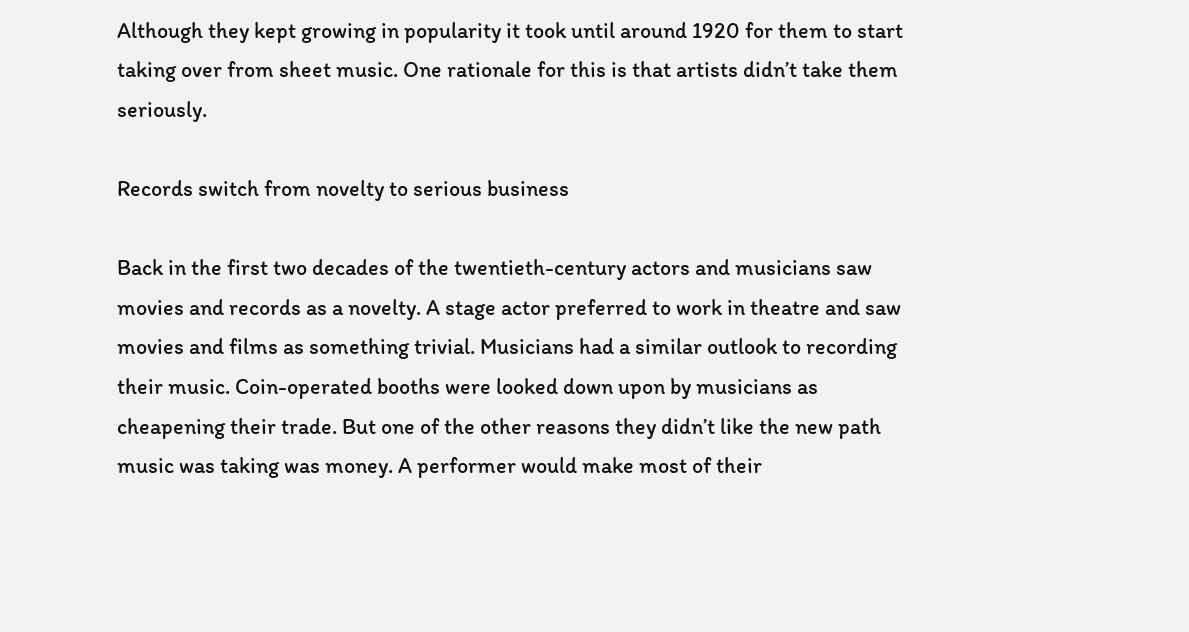Although they kept growing in popularity it took until around 1920 for them to start taking over from sheet music. One rationale for this is that artists didn’t take them seriously.

Records switch from novelty to serious business

Back in the first two decades of the twentieth-century actors and musicians saw movies and records as a novelty. A stage actor preferred to work in theatre and saw movies and films as something trivial. Musicians had a similar outlook to recording their music. Coin-operated booths were looked down upon by musicians as cheapening their trade. But one of the other reasons they didn’t like the new path music was taking was money. A performer would make most of their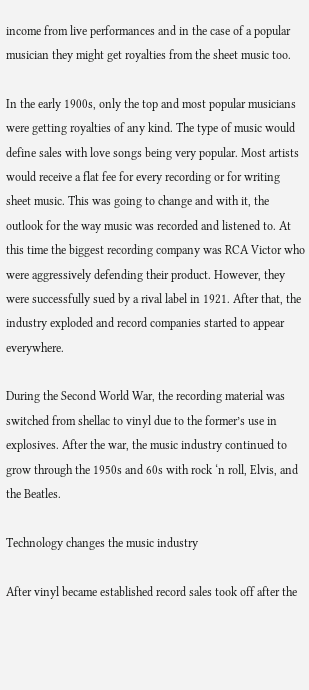income from live performances and in the case of a popular musician they might get royalties from the sheet music too.

In the early 1900s, only the top and most popular musicians were getting royalties of any kind. The type of music would define sales with love songs being very popular. Most artists would receive a flat fee for every recording or for writing sheet music. This was going to change and with it, the outlook for the way music was recorded and listened to. At this time the biggest recording company was RCA Victor who were aggressively defending their product. However, they were successfully sued by a rival label in 1921. After that, the industry exploded and record companies started to appear everywhere.

During the Second World War, the recording material was switched from shellac to vinyl due to the former’s use in explosives. After the war, the music industry continued to grow through the 1950s and 60s with rock ‘n roll, Elvis, and the Beatles.

Technology changes the music industry

After vinyl became established record sales took off after the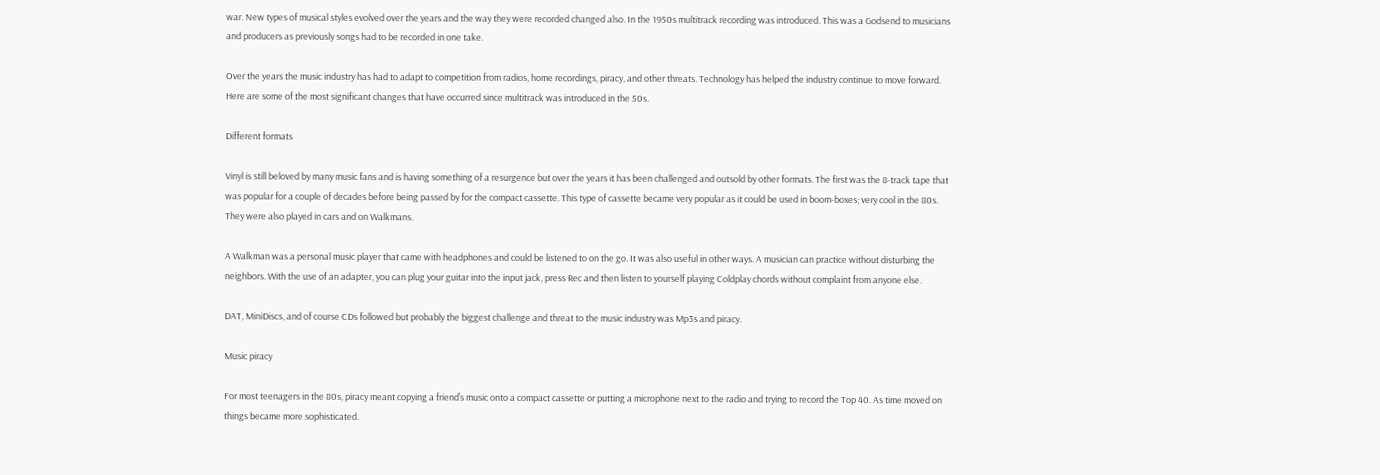war. New types of musical styles evolved over the years and the way they were recorded changed also. In the 1950s multitrack recording was introduced. This was a Godsend to musicians and producers as previously songs had to be recorded in one take.

Over the years the music industry has had to adapt to competition from radios, home recordings, piracy, and other threats. Technology has helped the industry continue to move forward. Here are some of the most significant changes that have occurred since multitrack was introduced in the 50s.

Different formats

Vinyl is still beloved by many music fans and is having something of a resurgence but over the years it has been challenged and outsold by other formats. The first was the 8-track tape that was popular for a couple of decades before being passed by for the compact cassette. This type of cassette became very popular as it could be used in boom-boxes; very cool in the 80s. They were also played in cars and on Walkmans.

A Walkman was a personal music player that came with headphones and could be listened to on the go. It was also useful in other ways. A musician can practice without disturbing the neighbors. With the use of an adapter, you can plug your guitar into the input jack, press Rec and then listen to yourself playing Coldplay chords without complaint from anyone else.

DAT, MiniDiscs, and of course CDs followed but probably the biggest challenge and threat to the music industry was Mp3s and piracy.

Music piracy

For most teenagers in the 80s, piracy meant copying a friend’s music onto a compact cassette or putting a microphone next to the radio and trying to record the Top 40. As time moved on things became more sophisticated.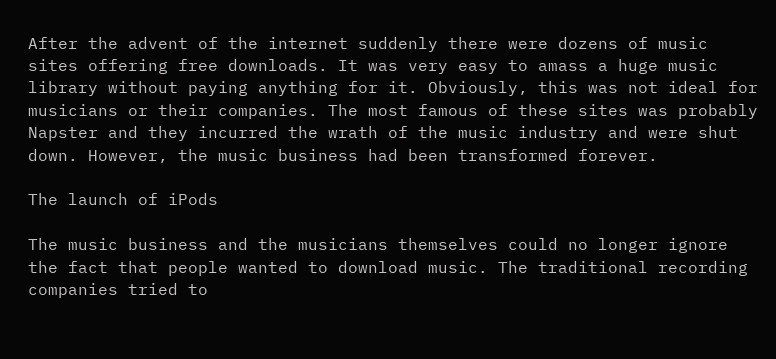After the advent of the internet suddenly there were dozens of music sites offering free downloads. It was very easy to amass a huge music library without paying anything for it. Obviously, this was not ideal for musicians or their companies. The most famous of these sites was probably Napster and they incurred the wrath of the music industry and were shut down. However, the music business had been transformed forever.

The launch of iPods

The music business and the musicians themselves could no longer ignore the fact that people wanted to download music. The traditional recording companies tried to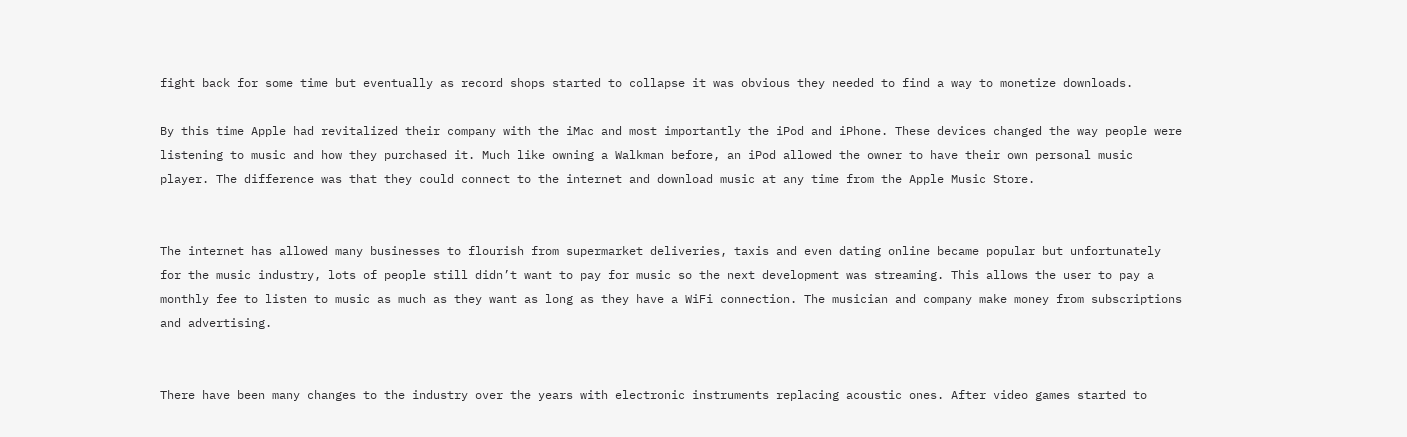fight back for some time but eventually as record shops started to collapse it was obvious they needed to find a way to monetize downloads.

By this time Apple had revitalized their company with the iMac and most importantly the iPod and iPhone. These devices changed the way people were listening to music and how they purchased it. Much like owning a Walkman before, an iPod allowed the owner to have their own personal music player. The difference was that they could connect to the internet and download music at any time from the Apple Music Store.


The internet has allowed many businesses to flourish from supermarket deliveries, taxis and even dating online became popular but unfortunately for the music industry, lots of people still didn’t want to pay for music so the next development was streaming. This allows the user to pay a monthly fee to listen to music as much as they want as long as they have a WiFi connection. The musician and company make money from subscriptions and advertising.


There have been many changes to the industry over the years with electronic instruments replacing acoustic ones. After video games started to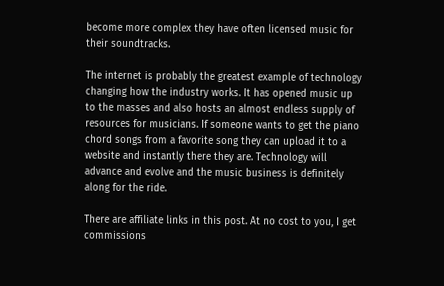become more complex they have often licensed music for their soundtracks.

The internet is probably the greatest example of technology changing how the industry works. It has opened music up to the masses and also hosts an almost endless supply of resources for musicians. If someone wants to get the piano chord songs from a favorite song they can upload it to a website and instantly there they are. Technology will advance and evolve and the music business is definitely along for the ride.

There are affiliate links in this post. At no cost to you, I get commissions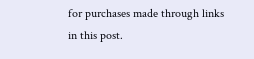for purchases made through links in this post.